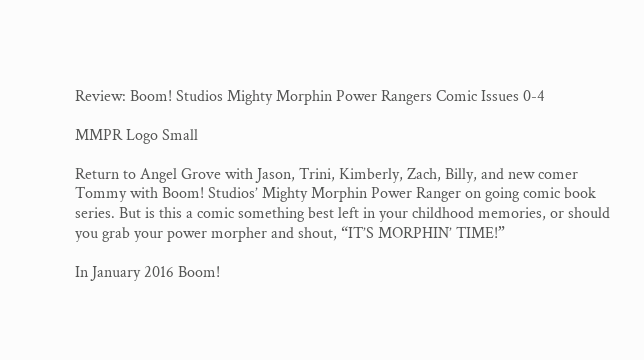Review: Boom! Studios Mighty Morphin Power Rangers Comic Issues 0-4

MMPR Logo Small

Return to Angel Grove with Jason, Trini, Kimberly, Zach, Billy, and new comer Tommy with Boom! Studios’ Mighty Morphin Power Ranger on going comic book series. But is this a comic something best left in your childhood memories, or should you grab your power morpher and shout, “IT’S MORPHIN’ TIME!”

In January 2016 Boom!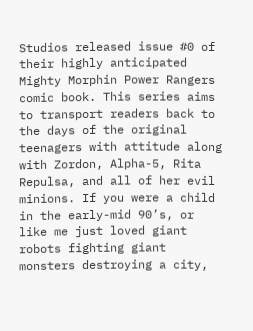Studios released issue #0 of their highly anticipated Mighty Morphin Power Rangers comic book. This series aims to transport readers back to the days of the original teenagers with attitude along with Zordon, Alpha-5, Rita Repulsa, and all of her evil minions. If you were a child in the early-mid 90’s, or like me just loved giant robots fighting giant monsters destroying a city,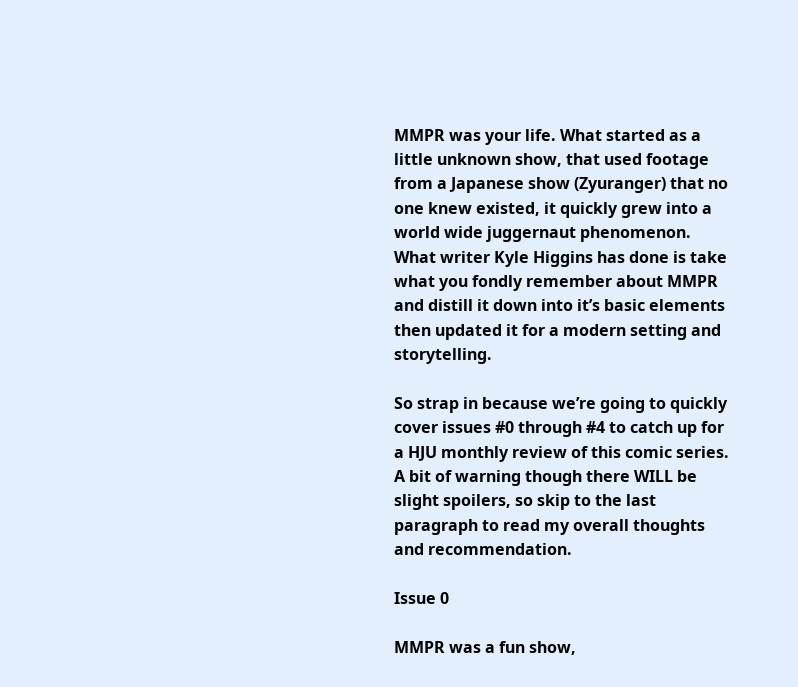MMPR was your life. What started as a little unknown show, that used footage from a Japanese show (Zyuranger) that no one knew existed, it quickly grew into a world wide juggernaut phenomenon. What writer Kyle Higgins has done is take what you fondly remember about MMPR and distill it down into it’s basic elements then updated it for a modern setting and storytelling.

So strap in because we’re going to quickly cover issues #0 through #4 to catch up for a HJU monthly review of this comic series. A bit of warning though there WILL be slight spoilers, so skip to the last paragraph to read my overall thoughts and recommendation.

Issue 0

MMPR was a fun show,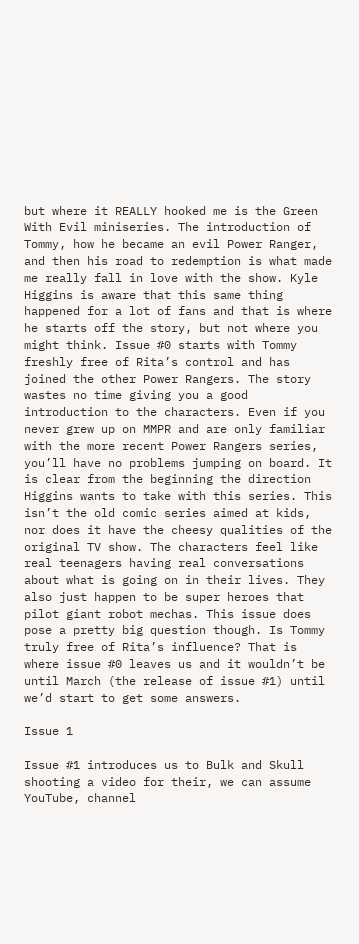but where it REALLY hooked me is the Green With Evil miniseries. The introduction of Tommy, how he became an evil Power Ranger, and then his road to redemption is what made me really fall in love with the show. Kyle Higgins is aware that this same thing happened for a lot of fans and that is where he starts off the story, but not where you might think. Issue #0 starts with Tommy freshly free of Rita’s control and has joined the other Power Rangers. The story wastes no time giving you a good introduction to the characters. Even if you never grew up on MMPR and are only familiar with the more recent Power Rangers series, you’ll have no problems jumping on board. It is clear from the beginning the direction Higgins wants to take with this series. This isn’t the old comic series aimed at kids, nor does it have the cheesy qualities of the original TV show. The characters feel like real teenagers having real conversations about what is going on in their lives. They also just happen to be super heroes that pilot giant robot mechas. This issue does pose a pretty big question though. Is Tommy truly free of Rita’s influence? That is where issue #0 leaves us and it wouldn’t be until March (the release of issue #1) until we’d start to get some answers.

Issue 1

Issue #1 introduces us to Bulk and Skull shooting a video for their, we can assume YouTube, channel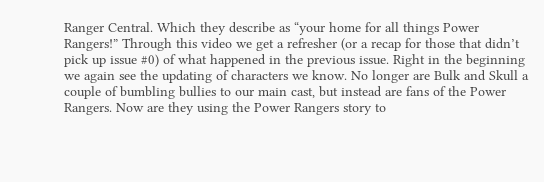Ranger Central. Which they describe as “your home for all things Power Rangers!” Through this video we get a refresher (or a recap for those that didn’t pick up issue #0) of what happened in the previous issue. Right in the beginning we again see the updating of characters we know. No longer are Bulk and Skull a couple of bumbling bullies to our main cast, but instead are fans of the Power Rangers. Now are they using the Power Rangers story to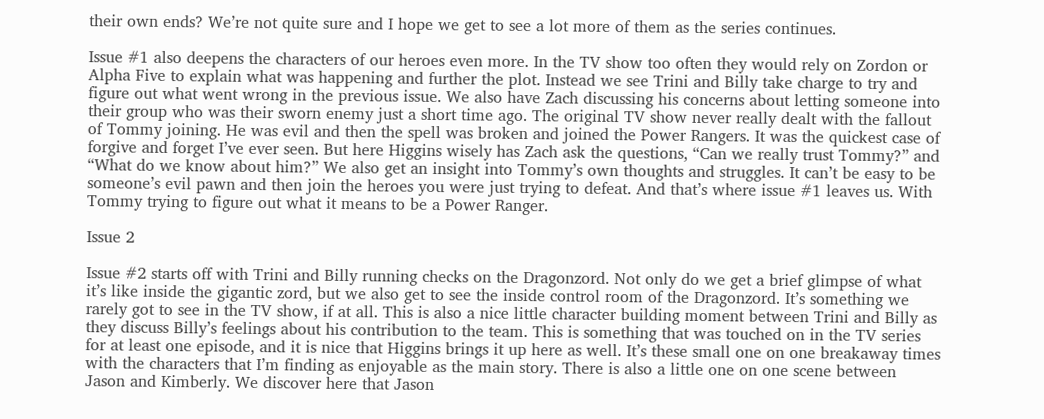their own ends? We’re not quite sure and I hope we get to see a lot more of them as the series continues.

Issue #1 also deepens the characters of our heroes even more. In the TV show too often they would rely on Zordon or Alpha Five to explain what was happening and further the plot. Instead we see Trini and Billy take charge to try and figure out what went wrong in the previous issue. We also have Zach discussing his concerns about letting someone into their group who was their sworn enemy just a short time ago. The original TV show never really dealt with the fallout of Tommy joining. He was evil and then the spell was broken and joined the Power Rangers. It was the quickest case of forgive and forget I’ve ever seen. But here Higgins wisely has Zach ask the questions, “Can we really trust Tommy?” and “What do we know about him?” We also get an insight into Tommy’s own thoughts and struggles. It can’t be easy to be someone’s evil pawn and then join the heroes you were just trying to defeat. And that’s where issue #1 leaves us. With Tommy trying to figure out what it means to be a Power Ranger.

Issue 2

Issue #2 starts off with Trini and Billy running checks on the Dragonzord. Not only do we get a brief glimpse of what it’s like inside the gigantic zord, but we also get to see the inside control room of the Dragonzord. It’s something we rarely got to see in the TV show, if at all. This is also a nice little character building moment between Trini and Billy as they discuss Billy’s feelings about his contribution to the team. This is something that was touched on in the TV series for at least one episode, and it is nice that Higgins brings it up here as well. It’s these small one on one breakaway times with the characters that I’m finding as enjoyable as the main story. There is also a little one on one scene between Jason and Kimberly. We discover here that Jason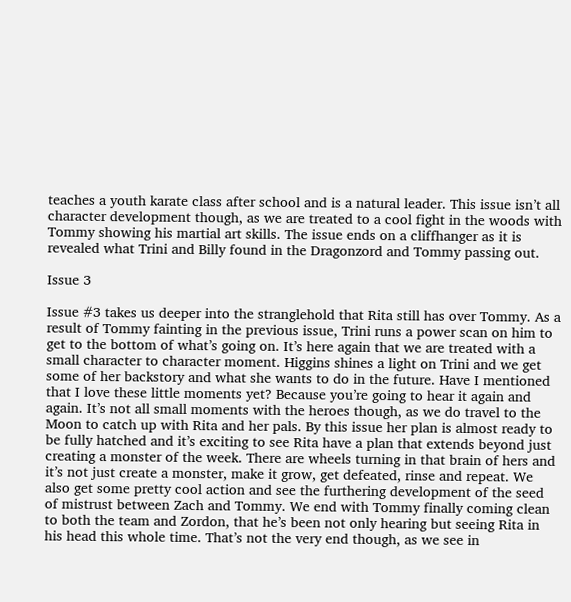teaches a youth karate class after school and is a natural leader. This issue isn’t all character development though, as we are treated to a cool fight in the woods with Tommy showing his martial art skills. The issue ends on a cliffhanger as it is revealed what Trini and Billy found in the Dragonzord and Tommy passing out.

Issue 3

Issue #3 takes us deeper into the stranglehold that Rita still has over Tommy. As a result of Tommy fainting in the previous issue, Trini runs a power scan on him to get to the bottom of what’s going on. It’s here again that we are treated with a small character to character moment. Higgins shines a light on Trini and we get some of her backstory and what she wants to do in the future. Have I mentioned that I love these little moments yet? Because you’re going to hear it again and again. It’s not all small moments with the heroes though, as we do travel to the Moon to catch up with Rita and her pals. By this issue her plan is almost ready to be fully hatched and it’s exciting to see Rita have a plan that extends beyond just creating a monster of the week. There are wheels turning in that brain of hers and it’s not just create a monster, make it grow, get defeated, rinse and repeat. We also get some pretty cool action and see the furthering development of the seed of mistrust between Zach and Tommy. We end with Tommy finally coming clean to both the team and Zordon, that he’s been not only hearing but seeing Rita in his head this whole time. That’s not the very end though, as we see in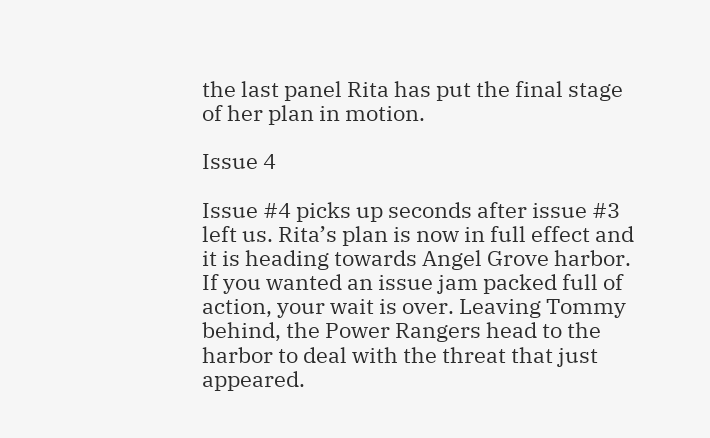the last panel Rita has put the final stage of her plan in motion.

Issue 4

Issue #4 picks up seconds after issue #3 left us. Rita’s plan is now in full effect and it is heading towards Angel Grove harbor. If you wanted an issue jam packed full of action, your wait is over. Leaving Tommy behind, the Power Rangers head to the harbor to deal with the threat that just appeared.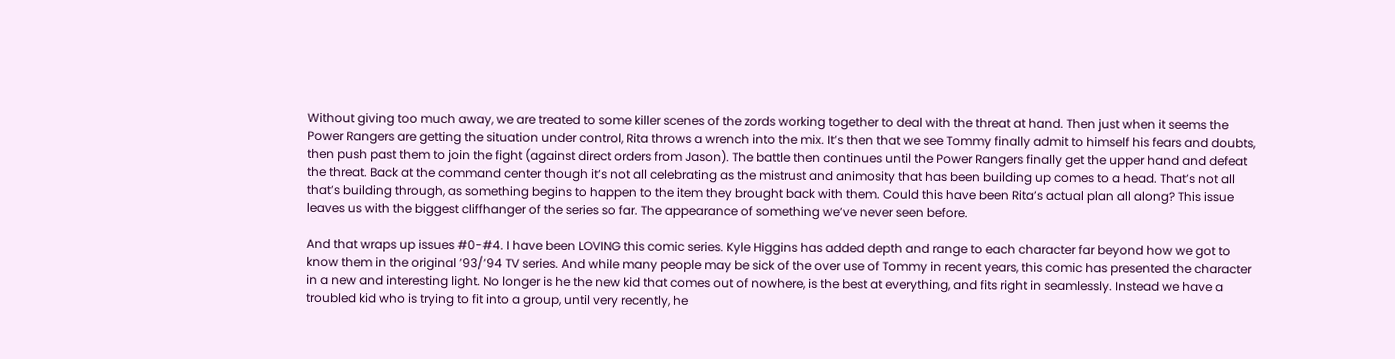Without giving too much away, we are treated to some killer scenes of the zords working together to deal with the threat at hand. Then just when it seems the Power Rangers are getting the situation under control, Rita throws a wrench into the mix. It’s then that we see Tommy finally admit to himself his fears and doubts, then push past them to join the fight (against direct orders from Jason). The battle then continues until the Power Rangers finally get the upper hand and defeat the threat. Back at the command center though it’s not all celebrating as the mistrust and animosity that has been building up comes to a head. That’s not all that’s building through, as something begins to happen to the item they brought back with them. Could this have been Rita’s actual plan all along? This issue leaves us with the biggest cliffhanger of the series so far. The appearance of something we’ve never seen before.

And that wraps up issues #0-#4. I have been LOVING this comic series. Kyle Higgins has added depth and range to each character far beyond how we got to know them in the original ’93/’94 TV series. And while many people may be sick of the over use of Tommy in recent years, this comic has presented the character in a new and interesting light. No longer is he the new kid that comes out of nowhere, is the best at everything, and fits right in seamlessly. Instead we have a troubled kid who is trying to fit into a group, until very recently, he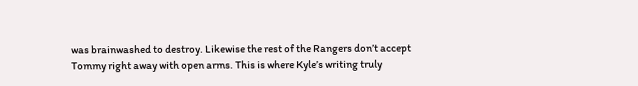was brainwashed to destroy. Likewise the rest of the Rangers don’t accept Tommy right away with open arms. This is where Kyle’s writing truly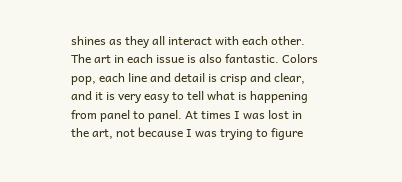shines as they all interact with each other. The art in each issue is also fantastic. Colors pop, each line and detail is crisp and clear, and it is very easy to tell what is happening from panel to panel. At times I was lost in the art, not because I was trying to figure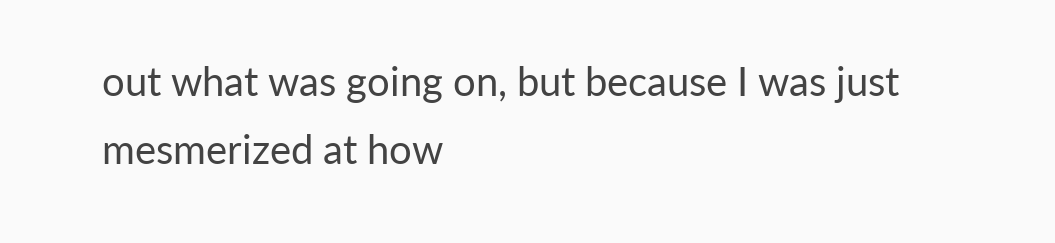out what was going on, but because I was just mesmerized at how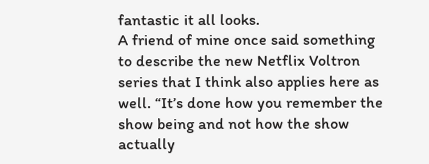fantastic it all looks.
A friend of mine once said something to describe the new Netflix Voltron series that I think also applies here as well. “It’s done how you remember the show being and not how the show actually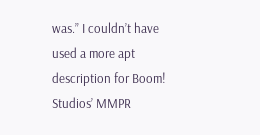was.” I couldn’t have used a more apt description for Boom! Studios’ MMPR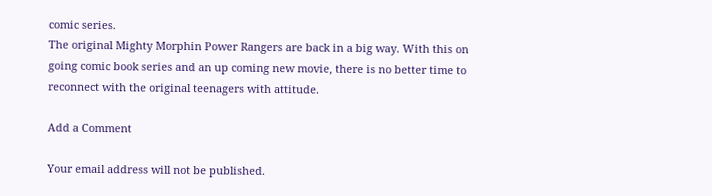comic series.
The original Mighty Morphin Power Rangers are back in a big way. With this on going comic book series and an up coming new movie, there is no better time to reconnect with the original teenagers with attitude.

Add a Comment

Your email address will not be published.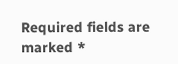Required fields are marked *